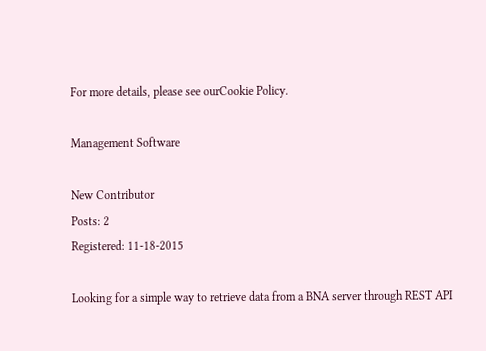For more details, please see ourCookie Policy.

Management Software

New Contributor
Posts: 2
Registered: 11-18-2015

Looking for a simple way to retrieve data from a BNA server through REST API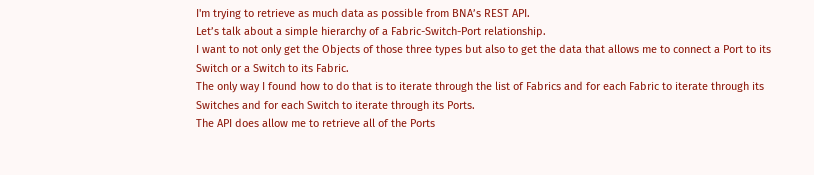I'm trying to retrieve as much data as possible from BNA’s REST API.
Let’s talk about a simple hierarchy of a Fabric-Switch-Port relationship.
I want to not only get the Objects of those three types but also to get the data that allows me to connect a Port to its Switch or a Switch to its Fabric.
The only way I found how to do that is to iterate through the list of Fabrics and for each Fabric to iterate through its Switches and for each Switch to iterate through its Ports.
The API does allow me to retrieve all of the Ports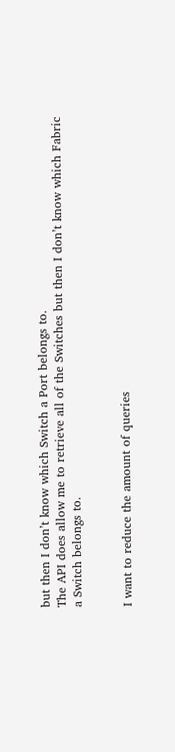but then I don’t know which Switch a Port belongs to.
The API does allow me to retrieve all of the Switches but then I don’t know which Fabric a Switch belongs to.


I want to reduce the amount of queries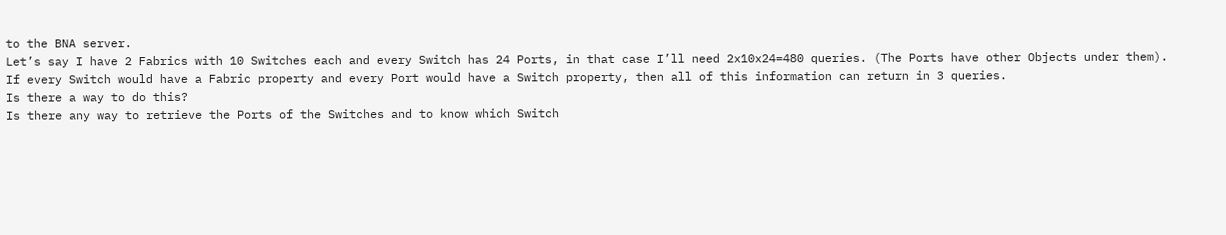to the BNA server.
Let’s say I have 2 Fabrics with 10 Switches each and every Switch has 24 Ports, in that case I’ll need 2x10x24=480 queries. (The Ports have other Objects under them).
If every Switch would have a Fabric property and every Port would have a Switch property, then all of this information can return in 3 queries.
Is there a way to do this?
Is there any way to retrieve the Ports of the Switches and to know which Switch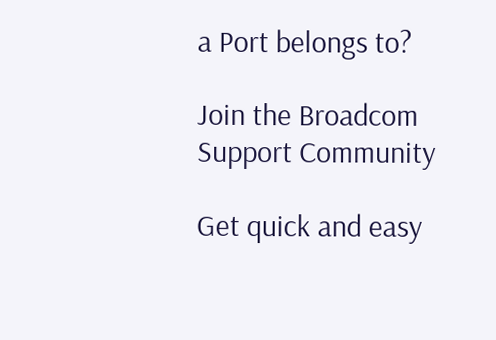a Port belongs to?

Join the Broadcom Support Community

Get quick and easy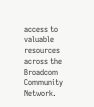access to valuable resources across the Broadcom Community Network.